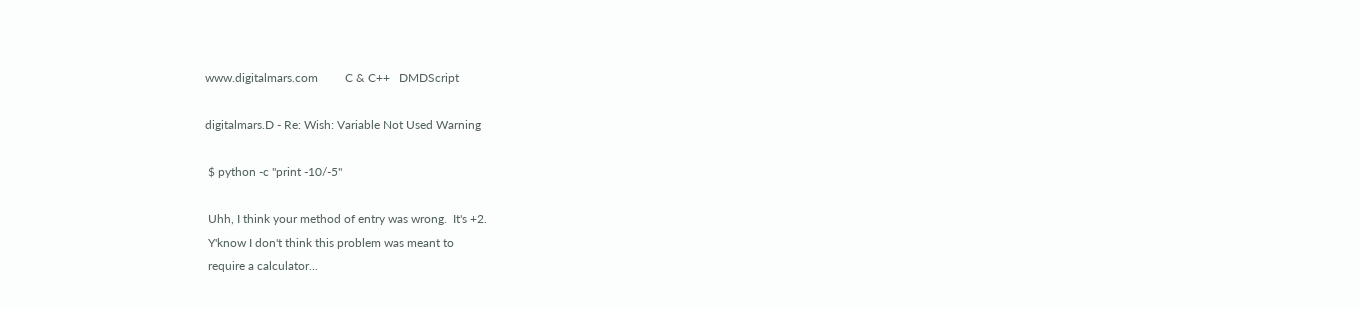www.digitalmars.com         C & C++   DMDScript

digitalmars.D - Re: Wish: Variable Not Used Warning

 $ python -c "print -10/-5"

 Uhh, I think your method of entry was wrong.  It's +2.
 Y'know I don't think this problem was meant to
 require a calculator...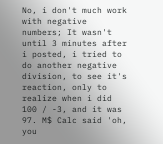No, i don't much work with negative numbers; It wasn't until 3 minutes after i posted, i tried to do another negative division, to see it's reaction, only to realize when i did 100 / -3, and it was 97. M$ Calc said 'oh, you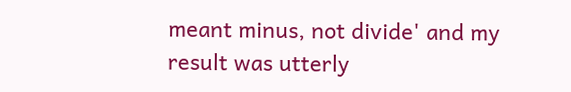meant minus, not divide' and my result was utterly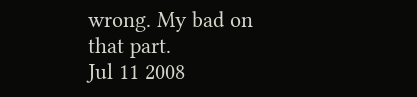wrong. My bad on that part.
Jul 11 2008